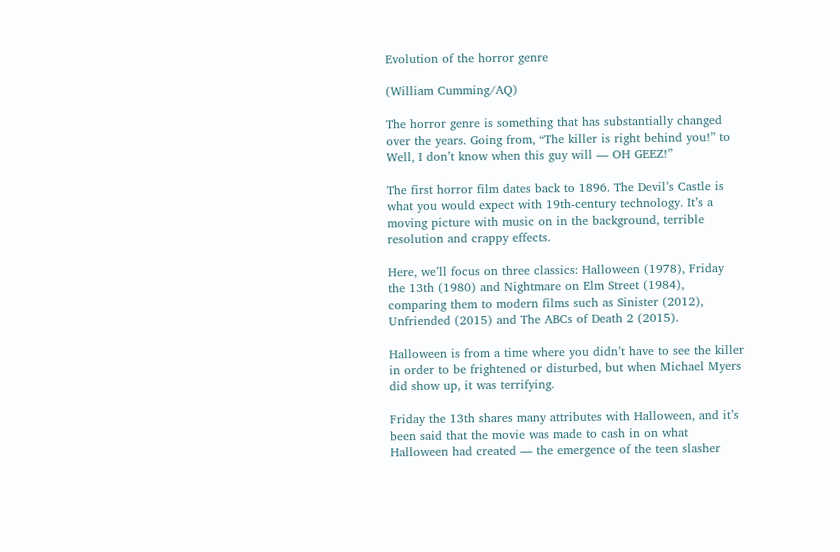Evolution of the horror genre

(William Cumming/AQ)

The horror genre is something that has substantially changed over the years. Going from, “The killer is right behind you!” to Well, I don’t know when this guy will — OH GEEZ!”

The first horror film dates back to 1896. The Devil’s Castle is what you would expect with 19th-century technology. It’s a moving picture with music on in the background, terrible resolution and crappy effects.

Here, we’ll focus on three classics: Halloween (1978), Friday the 13th (1980) and Nightmare on Elm Street (1984), comparing them to modern films such as Sinister (2012), Unfriended (2015) and The ABCs of Death 2 (2015).

Halloween is from a time where you didn’t have to see the killer in order to be frightened or disturbed, but when Michael Myers did show up, it was terrifying.

Friday the 13th shares many attributes with Halloween, and it’s been said that the movie was made to cash in on what Halloween had created — the emergence of the teen slasher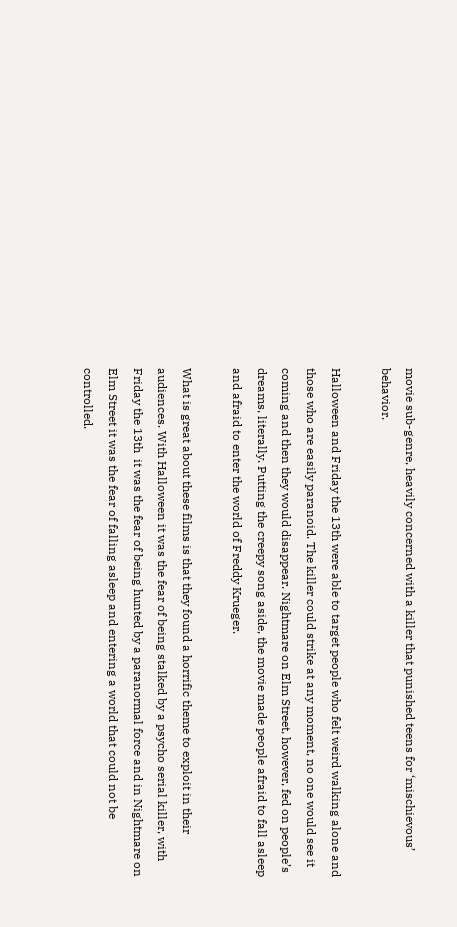movie sub-genre, heavily concerned with a killer that punished teens for ‘mischievous’ behavior.

Halloween and Friday the 13th were able to target people who felt weird walking alone and those who are easily paranoid. The killer could strike at any moment, no one would see it coming and then they would disappear. Nightmare on Elm Street, however, fed on people’s dreams, literally. Putting the creepy song aside, the movie made people afraid to fall asleep and afraid to enter the world of Freddy Krueger.

What is great about these films is that they found a horrific theme to exploit in their audiences. With Halloween it was the fear of being stalked by a psycho serial killer, with Friday the 13th  it was the fear of being hunted by a paranormal force and in Nightmare on Elm Street it was the fear of falling asleep and entering a world that could not be controlled.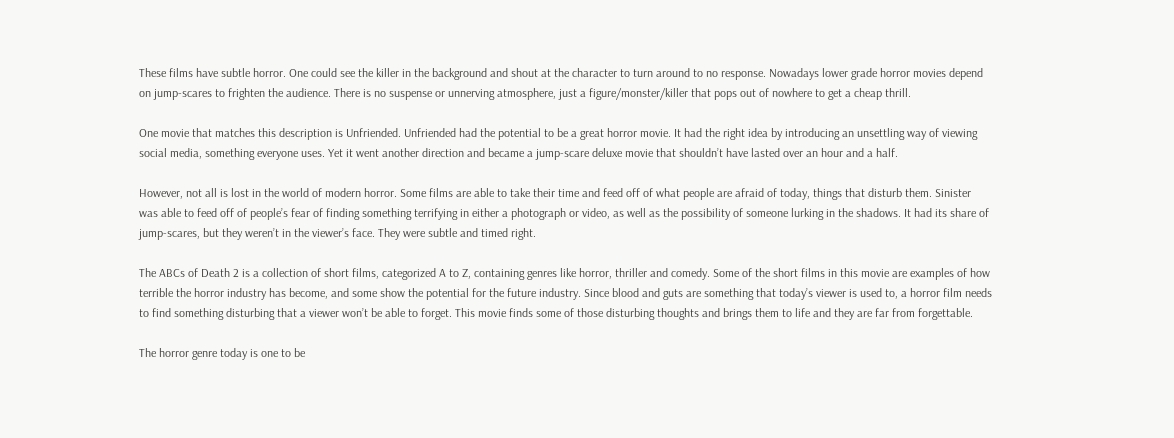These films have subtle horror. One could see the killer in the background and shout at the character to turn around to no response. Nowadays lower grade horror movies depend on jump-scares to frighten the audience. There is no suspense or unnerving atmosphere, just a figure/monster/killer that pops out of nowhere to get a cheap thrill.

One movie that matches this description is Unfriended. Unfriended had the potential to be a great horror movie. It had the right idea by introducing an unsettling way of viewing social media, something everyone uses. Yet it went another direction and became a jump-scare deluxe movie that shouldn’t have lasted over an hour and a half.

However, not all is lost in the world of modern horror. Some films are able to take their time and feed off of what people are afraid of today, things that disturb them. Sinister was able to feed off of people’s fear of finding something terrifying in either a photograph or video, as well as the possibility of someone lurking in the shadows. It had its share of jump-scares, but they weren’t in the viewer’s face. They were subtle and timed right.

The ABCs of Death 2 is a collection of short films, categorized A to Z, containing genres like horror, thriller and comedy. Some of the short films in this movie are examples of how terrible the horror industry has become, and some show the potential for the future industry. Since blood and guts are something that today’s viewer is used to, a horror film needs to find something disturbing that a viewer won’t be able to forget. This movie finds some of those disturbing thoughts and brings them to life and they are far from forgettable.

The horror genre today is one to be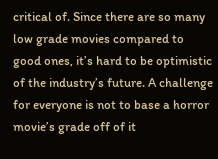critical of. Since there are so many low grade movies compared to good ones, it’s hard to be optimistic of the industry’s future. A challenge for everyone is not to base a horror movie’s grade off of it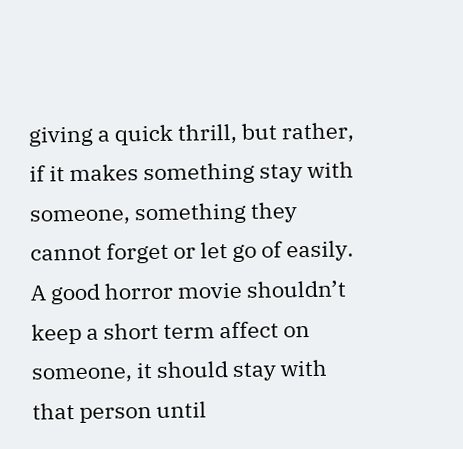giving a quick thrill, but rather, if it makes something stay with someone, something they cannot forget or let go of easily. A good horror movie shouldn’t keep a short term affect on someone, it should stay with that person until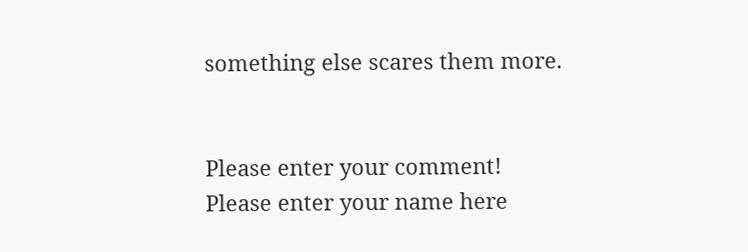something else scares them more.


Please enter your comment!
Please enter your name here